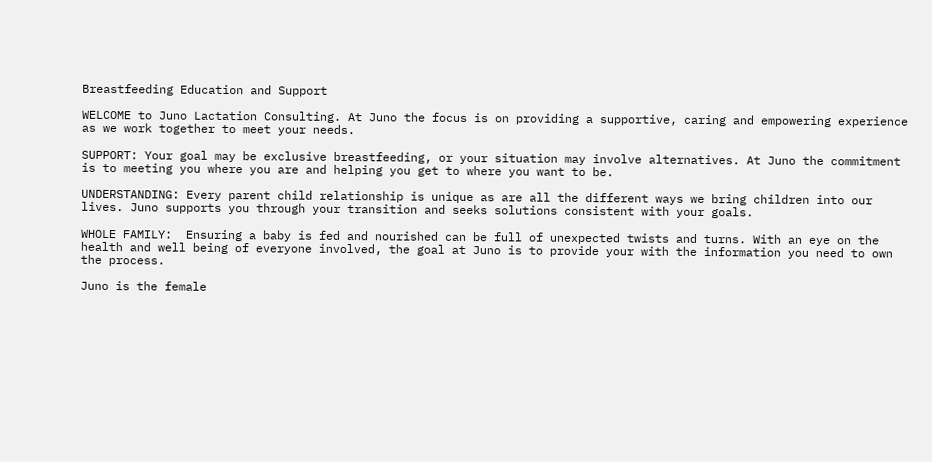Breastfeeding Education and Support

WELCOME to Juno Lactation Consulting. At Juno the focus is on providing a supportive, caring and empowering experience as we work together to meet your needs.

SUPPORT: Your goal may be exclusive breastfeeding, or your situation may involve alternatives. At Juno the commitment is to meeting you where you are and helping you get to where you want to be.

UNDERSTANDING: Every parent child relationship is unique as are all the different ways we bring children into our lives. Juno supports you through your transition and seeks solutions consistent with your goals.

WHOLE FAMILY:  Ensuring a baby is fed and nourished can be full of unexpected twists and turns. With an eye on the health and well being of everyone involved, the goal at Juno is to provide your with the information you need to own the process.

Juno is the female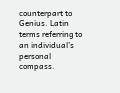counterpart to Genius. Latin terms referring to an individual’s personal compass.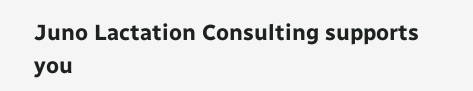Juno Lactation Consulting supports you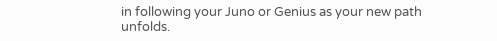in following your Juno or Genius as your new path unfolds.